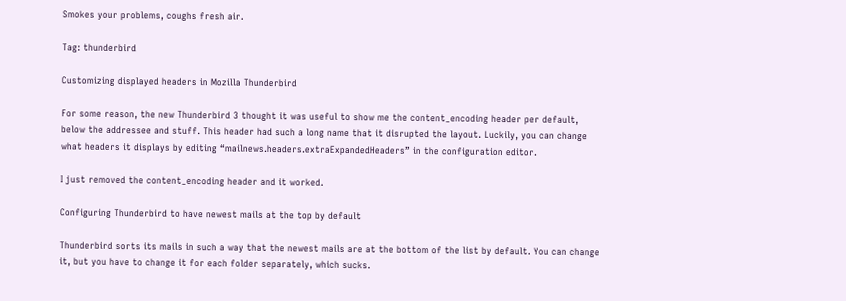Smokes your problems, coughs fresh air.

Tag: thunderbird

Customizing displayed headers in Mozilla Thunderbird

For some reason, the new Thunderbird 3 thought it was useful to show me the content_encoding header per default, below the addressee and stuff. This header had such a long name that it disrupted the layout. Luckily, you can change what headers it displays by editing “mailnews.headers.extraExpandedHeaders” in the configuration editor.

I just removed the content_encoding header and it worked.

Configuring Thunderbird to have newest mails at the top by default

Thunderbird sorts its mails in such a way that the newest mails are at the bottom of the list by default. You can change it, but you have to change it for each folder separately, which sucks.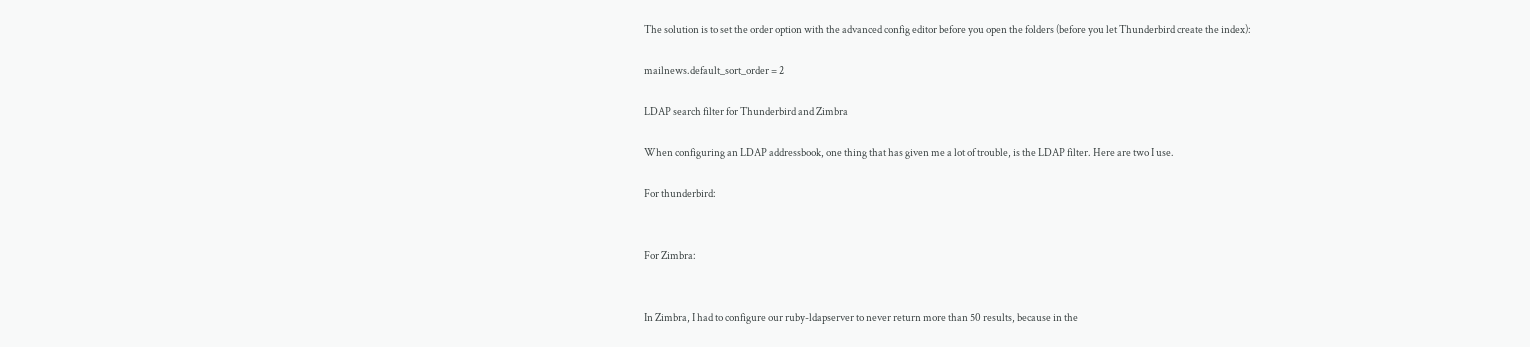The solution is to set the order option with the advanced config editor before you open the folders (before you let Thunderbird create the index):

mailnews.default_sort_order = 2

LDAP search filter for Thunderbird and Zimbra

When configuring an LDAP addressbook, one thing that has given me a lot of trouble, is the LDAP filter. Here are two I use.

For thunderbird:


For Zimbra:


In Zimbra, I had to configure our ruby-ldapserver to never return more than 50 results, because in the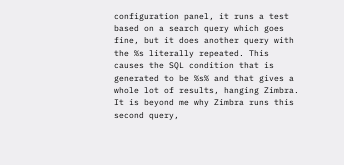configuration panel, it runs a test based on a search query which goes fine, but it does another query with the %s literally repeated. This causes the SQL condition that is generated to be %s% and that gives a whole lot of results, hanging Zimbra. It is beyond me why Zimbra runs this second query,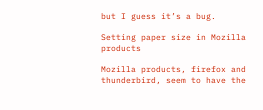but I guess it’s a bug.

Setting paper size in Mozilla products

Mozilla products, firefox and thunderbird, seem to have the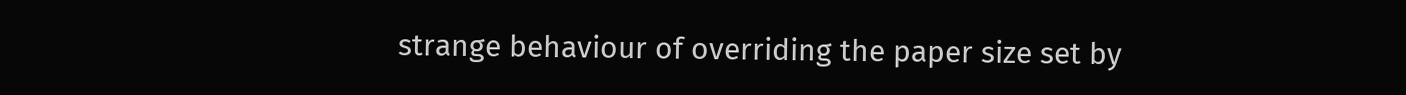strange behaviour of overriding the paper size set by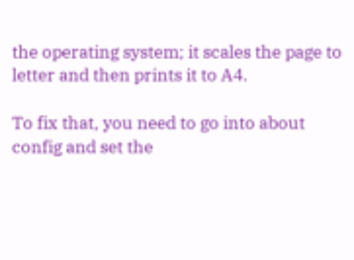the operating system; it scales the page to letter and then prints it to A4.

To fix that, you need to go into about config and set the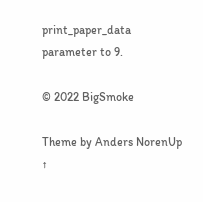print_paper_data parameter to 9.

© 2022 BigSmoke

Theme by Anders NorenUp ↑